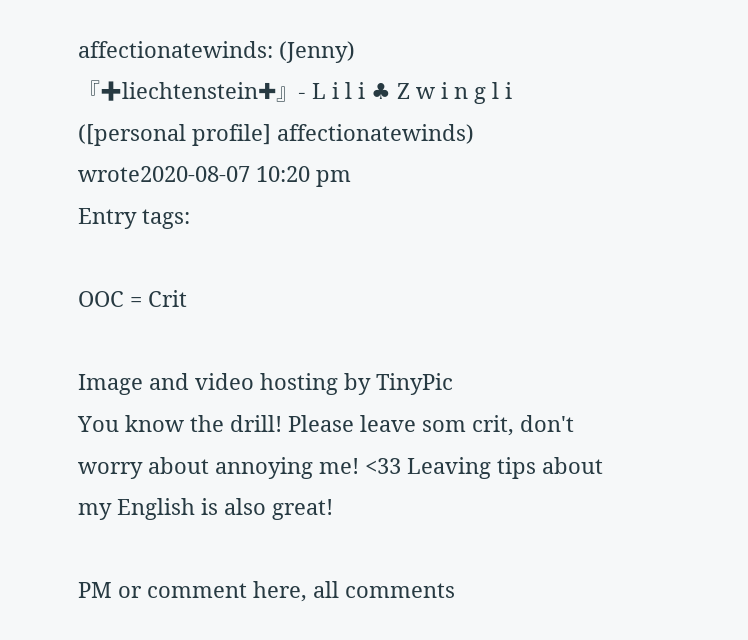affectionatewinds: (Jenny)
『✚liechtenstein✚』- L i l i ♣ Z w i n g l i ([personal profile] affectionatewinds) wrote2020-08-07 10:20 pm
Entry tags:

OOC = Crit

Image and video hosting by TinyPic
You know the drill! Please leave som crit, don't worry about annoying me! <33 Leaving tips about my English is also great!

PM or comment here, all comments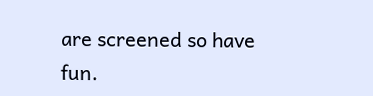are screened so have fun.